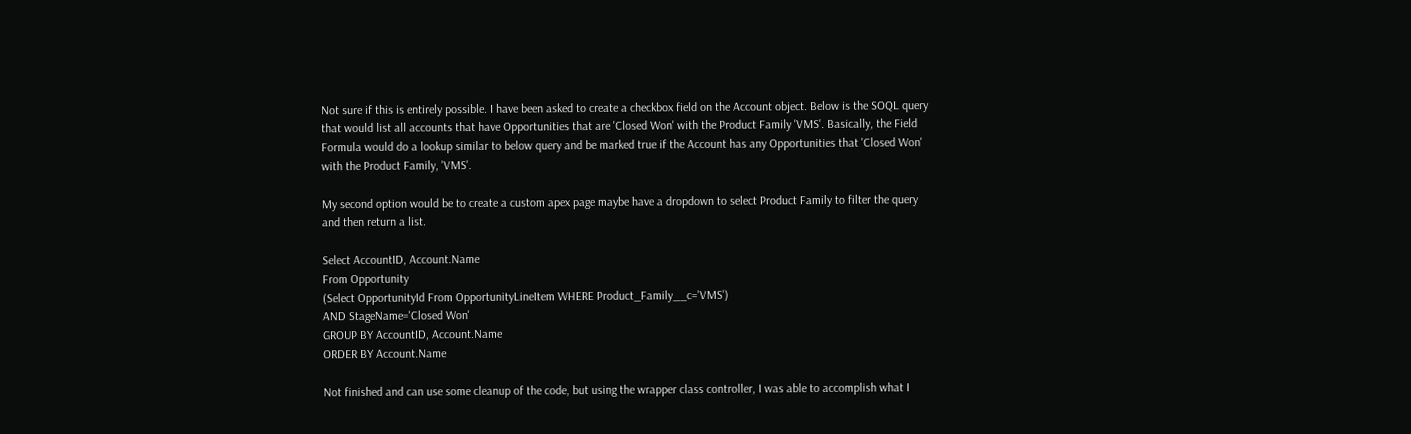Not sure if this is entirely possible. I have been asked to create a checkbox field on the Account object. Below is the SOQL query that would list all accounts that have Opportunities that are 'Closed Won' with the Product Family 'VMS'. Basically, the Field Formula would do a lookup similar to below query and be marked true if the Account has any Opportunities that 'Closed Won' with the Product Family, 'VMS'.

My second option would be to create a custom apex page maybe have a dropdown to select Product Family to filter the query and then return a list.

Select AccountID, Account.Name
From Opportunity
(Select OpportunityId From OpportunityLineItem WHERE Product_Family__c='VMS')
AND StageName='Closed Won'
GROUP BY AccountID, Account.Name
ORDER BY Account.Name

Not finished and can use some cleanup of the code, but using the wrapper class controller, I was able to accomplish what I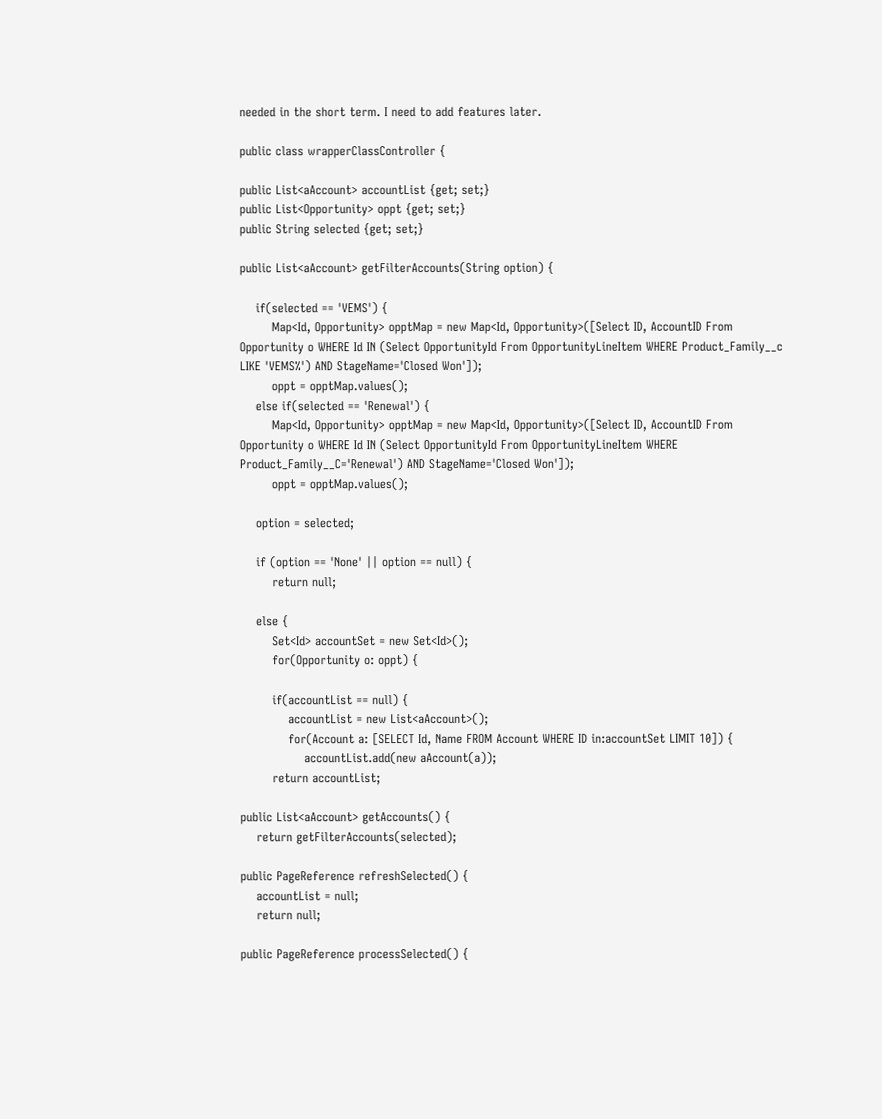needed in the short term. I need to add features later.

public class wrapperClassController {

public List<aAccount> accountList {get; set;}
public List<Opportunity> oppt {get; set;}
public String selected {get; set;}

public List<aAccount> getFilterAccounts(String option) {

    if(selected == 'VEMS') {
        Map<Id, Opportunity> opptMap = new Map<Id, Opportunity>([Select ID, AccountID From Opportunity o WHERE Id IN (Select OpportunityId From OpportunityLineItem WHERE Product_Family__c LIKE 'VEMS%') AND StageName='Closed Won']);
        oppt = opptMap.values();
    else if(selected == 'Renewal') {
        Map<Id, Opportunity> opptMap = new Map<Id, Opportunity>([Select ID, AccountID From Opportunity o WHERE Id IN (Select OpportunityId From OpportunityLineItem WHERE Product_Family__C='Renewal') AND StageName='Closed Won']);
        oppt = opptMap.values();

    option = selected;

    if (option == 'None' || option == null) {
        return null;

    else {
        Set<Id> accountSet = new Set<Id>();
        for(Opportunity o: oppt) {

        if(accountList == null) {
            accountList = new List<aAccount>();
            for(Account a: [SELECT Id, Name FROM Account WHERE ID in:accountSet LIMIT 10]) {
                accountList.add(new aAccount(a));
        return accountList;

public List<aAccount> getAccounts() {
    return getFilterAccounts(selected);

public PageReference refreshSelected() {
    accountList = null;
    return null;

public PageReference processSelected() {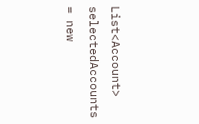List<Account> selectedAccounts = new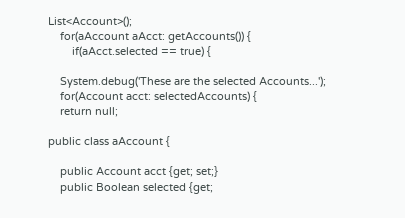List<Account>();
    for(aAccount aAcct: getAccounts()) {
        if(aAcct.selected == true) {

    System.debug('These are the selected Accounts...');
    for(Account acct: selectedAccounts) {
    return null;

public class aAccount {

    public Account acct {get; set;}
    public Boolean selected {get;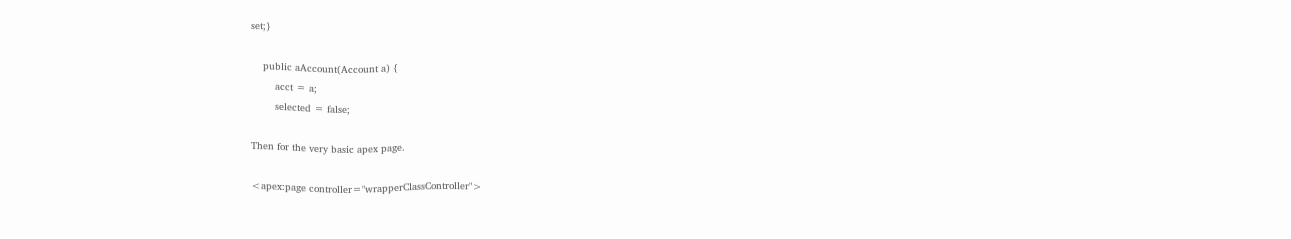set;}

    public aAccount(Account a) {
        acct = a;
        selected = false;

Then for the very basic apex page.

<apex:page controller="wrapperClassController">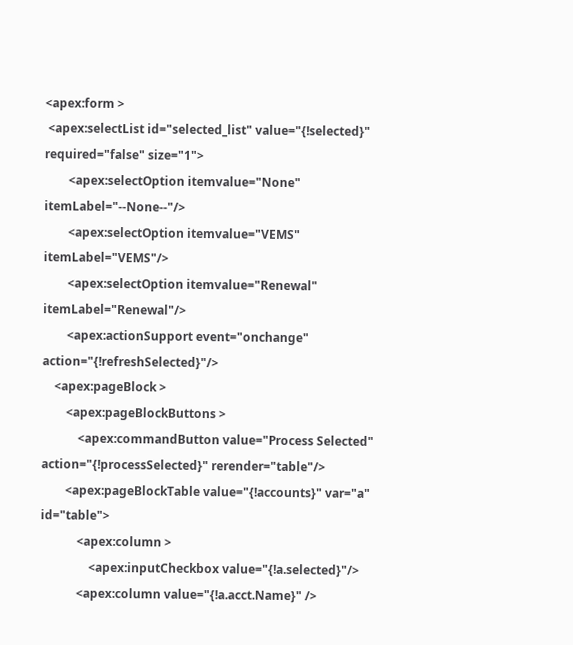<apex:form >
 <apex:selectList id="selected_list" value="{!selected}" required="false" size="1">
        <apex:selectOption itemvalue="None" itemLabel="--None--"/>
        <apex:selectOption itemvalue="VEMS" itemLabel="VEMS"/>
        <apex:selectOption itemvalue="Renewal" itemLabel="Renewal"/>
        <apex:actionSupport event="onchange" action="{!refreshSelected}"/>
    <apex:pageBlock >
        <apex:pageBlockButtons >
            <apex:commandButton value="Process Selected" action="{!processSelected}" rerender="table"/>
        <apex:pageBlockTable value="{!accounts}" var="a" id="table">
            <apex:column >
                <apex:inputCheckbox value="{!a.selected}"/>
            <apex:column value="{!a.acct.Name}" />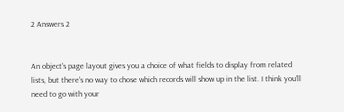2 Answers 2


An object's page layout gives you a choice of what fields to display from related lists, but there's no way to chose which records will show up in the list. I think you'll need to go with your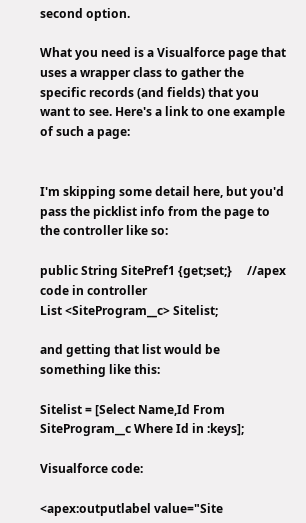second option.

What you need is a Visualforce page that uses a wrapper class to gather the specific records (and fields) that you want to see. Here's a link to one example of such a page:


I'm skipping some detail here, but you'd pass the picklist info from the page to the controller like so:

public String SitePref1 {get;set;}     //apex code in controller
List <SiteProgram__c> Sitelist;

and getting that list would be something like this:

Sitelist = [Select Name,Id From SiteProgram__c Where Id in :keys];

Visualforce code:

<apex:outputlabel value="Site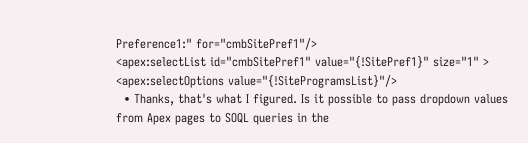Preference1:" for="cmbSitePref1"/>
<apex:selectList id="cmbSitePref1" value="{!SitePref1}" size="1" >
<apex:selectOptions value="{!SiteProgramsList}"/>
  • Thanks, that's what I figured. Is it possible to pass dropdown values from Apex pages to SOQL queries in the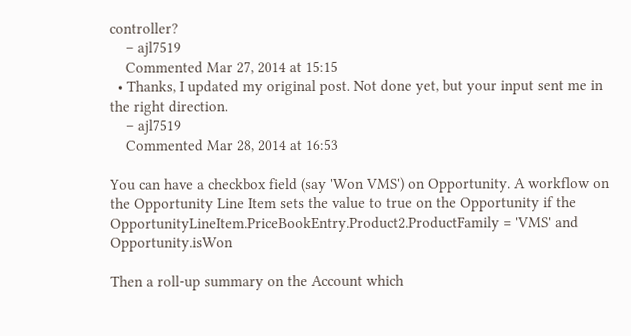controller?
    – ajl7519
    Commented Mar 27, 2014 at 15:15
  • Thanks, I updated my original post. Not done yet, but your input sent me in the right direction.
    – ajl7519
    Commented Mar 28, 2014 at 16:53

You can have a checkbox field (say 'Won VMS') on Opportunity. A workflow on the Opportunity Line Item sets the value to true on the Opportunity if the OpportunityLineItem.PriceBookEntry.Product2.ProductFamily = 'VMS' and Opportunity.isWon

Then a roll-up summary on the Account which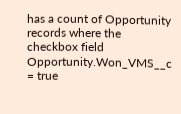has a count of Opportunity records where the checkbox field Opportunity.Won_VMS__c = true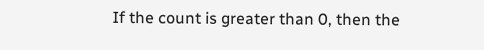If the count is greater than 0, then the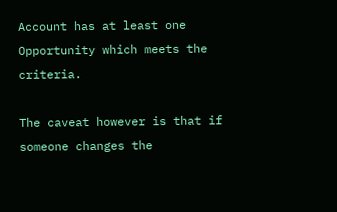Account has at least one Opportunity which meets the criteria.

The caveat however is that if someone changes the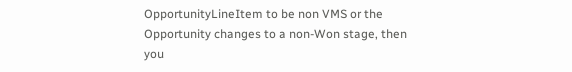OpportunityLineItem to be non VMS or the Opportunity changes to a non-Won stage, then you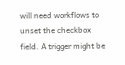will need workflows to unset the checkbox field. A trigger might be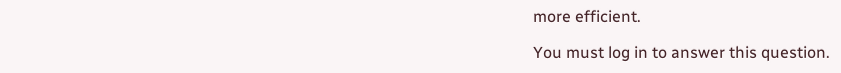more efficient.

You must log in to answer this question.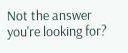Not the answer you're looking for?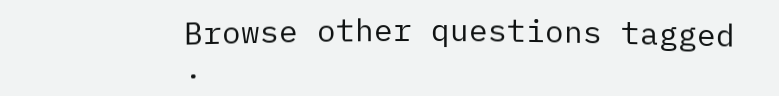Browse other questions tagged .